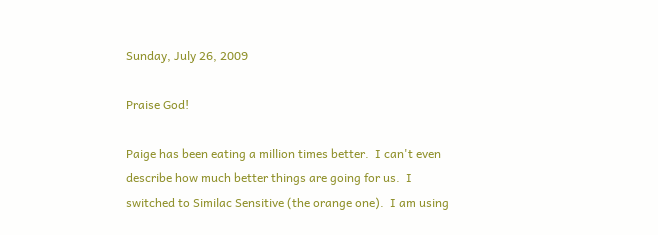Sunday, July 26, 2009

Praise God!

Paige has been eating a million times better.  I can't even describe how much better things are going for us.  I switched to Similac Sensitive (the orange one).  I am using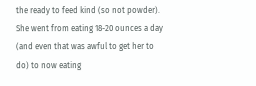the ready to feed kind (so not powder).  She went from eating 18-20 ounces a day (and even that was awful to get her to do) to now eating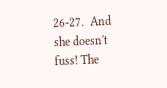26-27.  And she doesn't fuss! The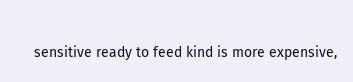sensitive ready to feed kind is more expensive,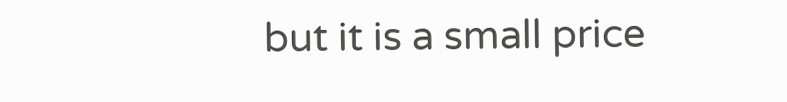but it is a small price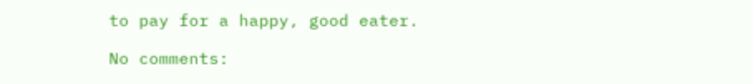to pay for a happy, good eater.

No comments: